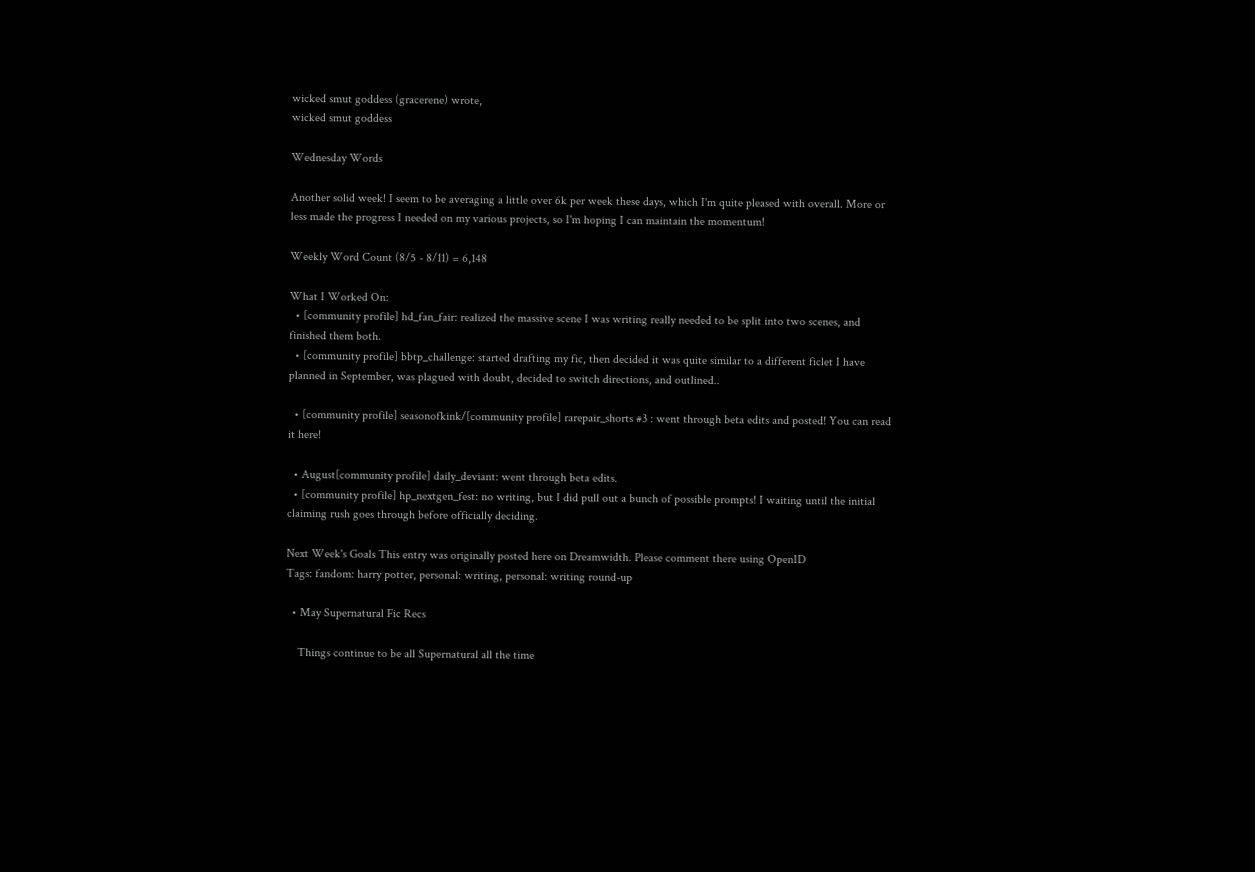wicked smut goddess (gracerene) wrote,
wicked smut goddess

Wednesday Words

Another solid week! I seem to be averaging a little over 6k per week these days, which I'm quite pleased with overall. More or less made the progress I needed on my various projects, so I'm hoping I can maintain the momentum!

Weekly Word Count (8/5 - 8/11) = 6,148

What I Worked On:
  • [community profile] hd_fan_fair: realized the massive scene I was writing really needed to be split into two scenes, and finished them both.
  • [community profile] bbtp_challenge: started drafting my fic, then decided it was quite similar to a different ficlet I have planned in September, was plagued with doubt, decided to switch directions, and outlined..

  • [community profile] seasonofkink/[community profile] rarepair_shorts #3 : went through beta edits and posted! You can read it here!

  • August[community profile] daily_deviant: went through beta edits.
  • [community profile] hp_nextgen_fest: no writing, but I did pull out a bunch of possible prompts! I waiting until the initial claiming rush goes through before officially deciding.

Next Week's Goals This entry was originally posted here on Dreamwidth. Please comment there using OpenID
Tags: fandom: harry potter, personal: writing, personal: writing round-up

  • May Supernatural Fic Recs

    Things continue to be all Supernatural all the time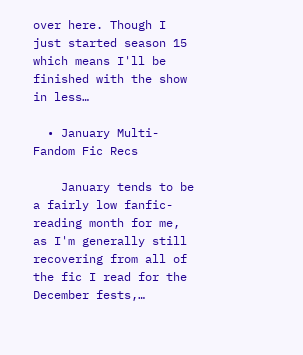over here. Though I just started season 15 which means I'll be finished with the show in less…

  • January Multi-Fandom Fic Recs

    January tends to be a fairly low fanfic-reading month for me, as I'm generally still recovering from all of the fic I read for the December fests,…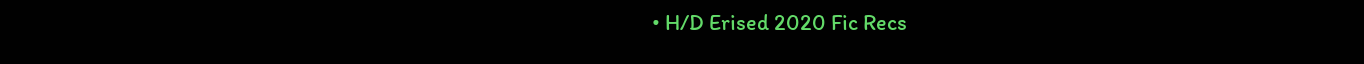• H/D Erised 2020 Fic Recs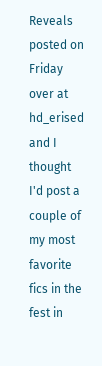Reveals posted on Friday over at hd_erised and I thought I'd post a couple of my most favorite fics in the fest in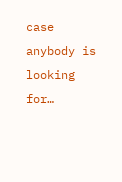case anybody is looking for…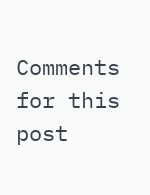Comments for this post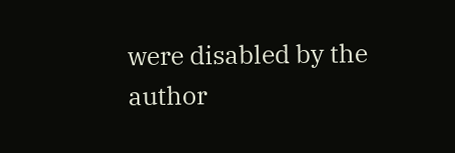were disabled by the author